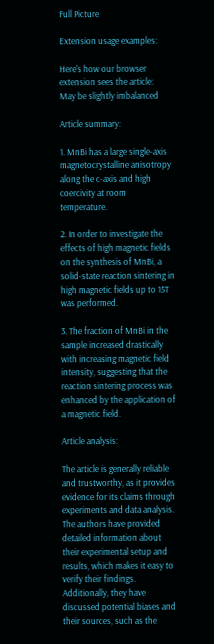Full Picture

Extension usage examples:

Here's how our browser extension sees the article:
May be slightly imbalanced

Article summary:

1. MnBi has a large single-axis magnetocrystalline anisotropy along the c-axis and high coercivity at room temperature.

2. In order to investigate the effects of high magnetic fields on the synthesis of MnBi, a solid-state reaction sintering in high magnetic fields up to 15T was performed.

3. The fraction of MnBi in the sample increased drastically with increasing magnetic field intensity, suggesting that the reaction sintering process was enhanced by the application of a magnetic field.

Article analysis:

The article is generally reliable and trustworthy, as it provides evidence for its claims through experiments and data analysis. The authors have provided detailed information about their experimental setup and results, which makes it easy to verify their findings. Additionally, they have discussed potential biases and their sources, such as the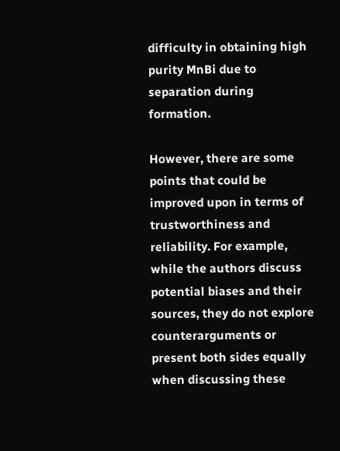difficulty in obtaining high purity MnBi due to separation during formation.

However, there are some points that could be improved upon in terms of trustworthiness and reliability. For example, while the authors discuss potential biases and their sources, they do not explore counterarguments or present both sides equally when discussing these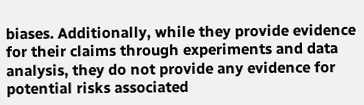biases. Additionally, while they provide evidence for their claims through experiments and data analysis, they do not provide any evidence for potential risks associated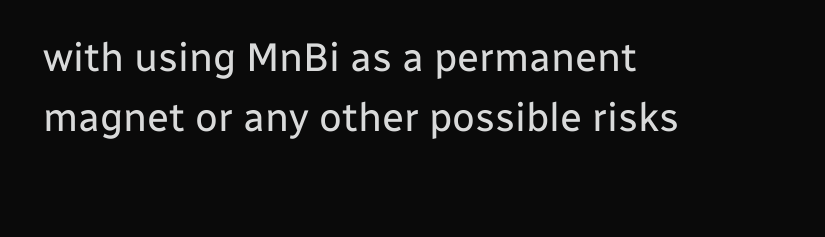with using MnBi as a permanent magnet or any other possible risks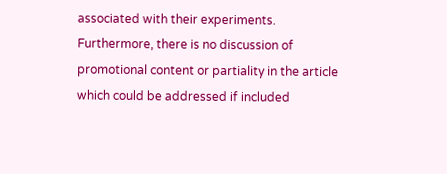associated with their experiments. Furthermore, there is no discussion of promotional content or partiality in the article which could be addressed if included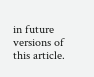in future versions of this article.